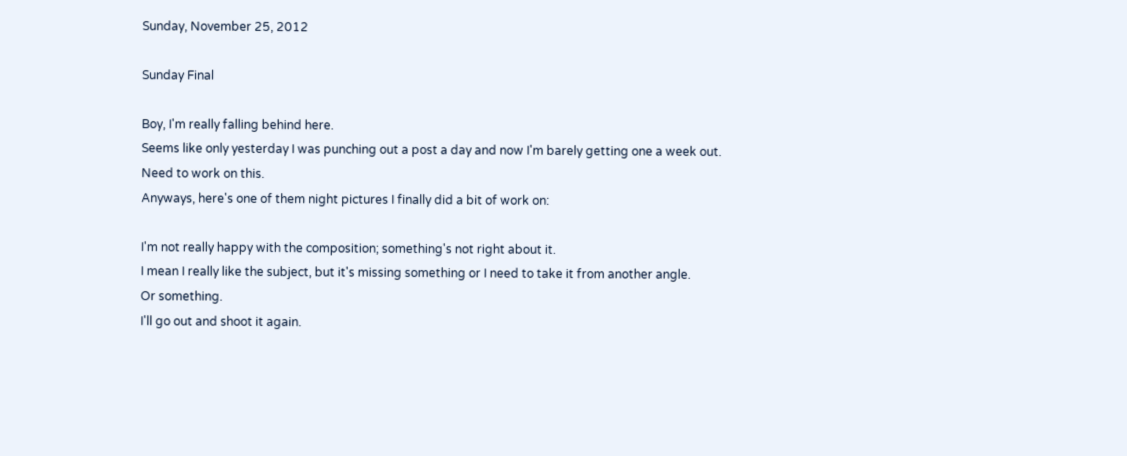Sunday, November 25, 2012

Sunday Final

Boy, I'm really falling behind here.
Seems like only yesterday I was punching out a post a day and now I'm barely getting one a week out.
Need to work on this.
Anyways, here's one of them night pictures I finally did a bit of work on:

I'm not really happy with the composition; something's not right about it.
I mean I really like the subject, but it's missing something or I need to take it from another angle.
Or something.
I'll go out and shoot it again.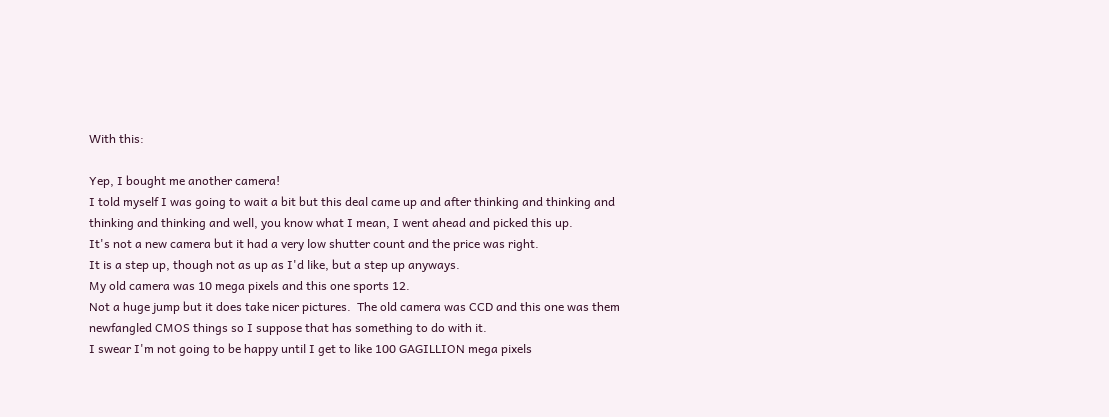With this:

Yep, I bought me another camera!
I told myself I was going to wait a bit but this deal came up and after thinking and thinking and thinking and thinking and well, you know what I mean, I went ahead and picked this up.
It's not a new camera but it had a very low shutter count and the price was right.
It is a step up, though not as up as I'd like, but a step up anyways.
My old camera was 10 mega pixels and this one sports 12.
Not a huge jump but it does take nicer pictures.  The old camera was CCD and this one was them newfangled CMOS things so I suppose that has something to do with it.
I swear I'm not going to be happy until I get to like 100 GAGILLION mega pixels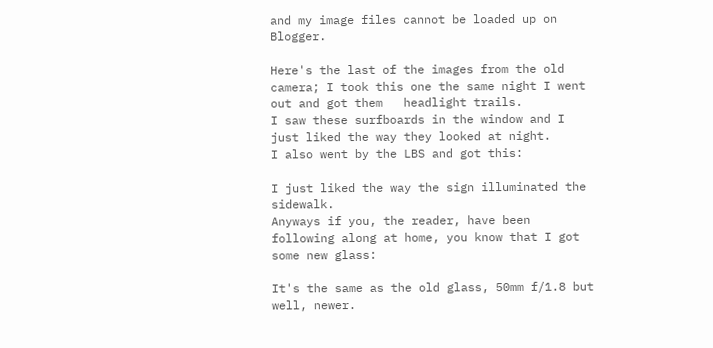and my image files cannot be loaded up on Blogger.

Here's the last of the images from the old camera; I took this one the same night I went out and got them   headlight trails.
I saw these surfboards in the window and I just liked the way they looked at night.
I also went by the LBS and got this:

I just liked the way the sign illuminated the sidewalk.
Anyways if you, the reader, have been following along at home, you know that I got some new glass:

It's the same as the old glass, 50mm f/1.8 but well, newer.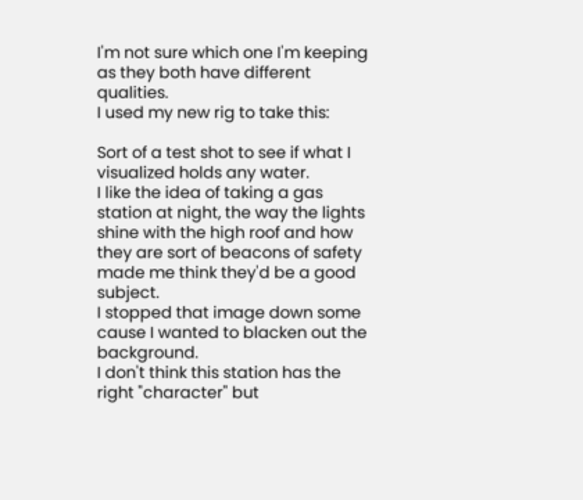I'm not sure which one I'm keeping as they both have different qualities.
I used my new rig to take this:

Sort of a test shot to see if what I visualized holds any water.
I like the idea of taking a gas station at night, the way the lights shine with the high roof and how they are sort of beacons of safety made me think they'd be a good subject.
I stopped that image down some cause I wanted to blacken out the background.
I don't think this station has the right "character" but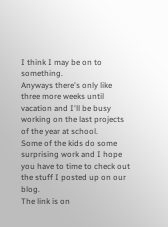I think I may be on to something.
Anyways there's only like three more weeks until vacation and I'll be busy working on the last projects of the year at school.
Some of the kids do some surprising work and I hope you have to time to check out the stuff I posted up on our blog.
The link is on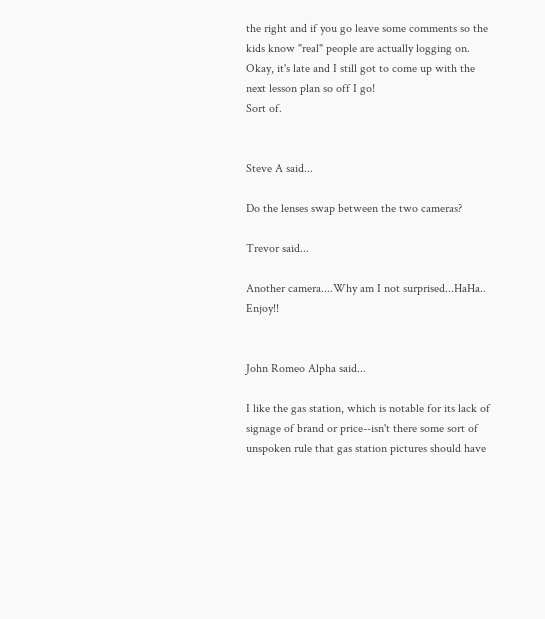the right and if you go leave some comments so the kids know "real" people are actually logging on.
Okay, it's late and I still got to come up with the next lesson plan so off I go!
Sort of.


Steve A said...

Do the lenses swap between the two cameras?

Trevor said...

Another camera....Why am I not surprised...HaHa.. Enjoy!!


John Romeo Alpha said...

I like the gas station, which is notable for its lack of signage of brand or price--isn't there some sort of unspoken rule that gas station pictures should have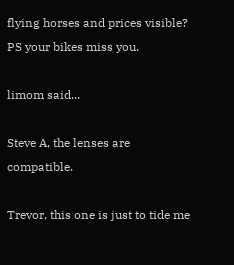flying horses and prices visible? PS your bikes miss you.

limom said...

Steve A, the lenses are compatible.

Trevor, this one is just to tide me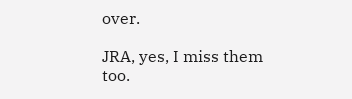over.

JRA, yes, I miss them too.